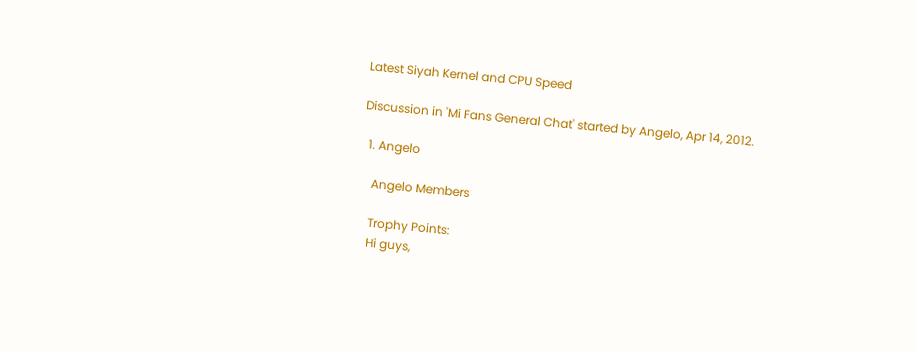Latest Siyah Kernel and CPU Speed

Discussion in 'Mi Fans General Chat' started by Angelo, Apr 14, 2012.

  1. Angelo

    Angelo Members

    Trophy Points:
    Hi guys,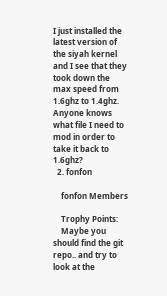I just installed the latest version of the siyah kernel and I see that they took down the max speed from 1.6ghz to 1.4ghz. Anyone knows what file I need to mod in order to take it back to 1.6ghz?
  2. fonfon

    fonfon Members

    Trophy Points:
    Maybe you should find the git repo.. and try to look at the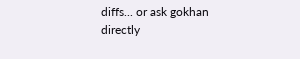diffs... or ask gokhan directly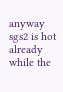anyway sgs2 is hot already while the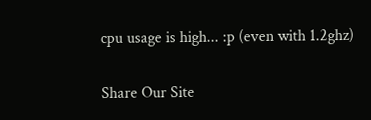cpu usage is high... :p (even with 1.2ghz)

Share Our Site